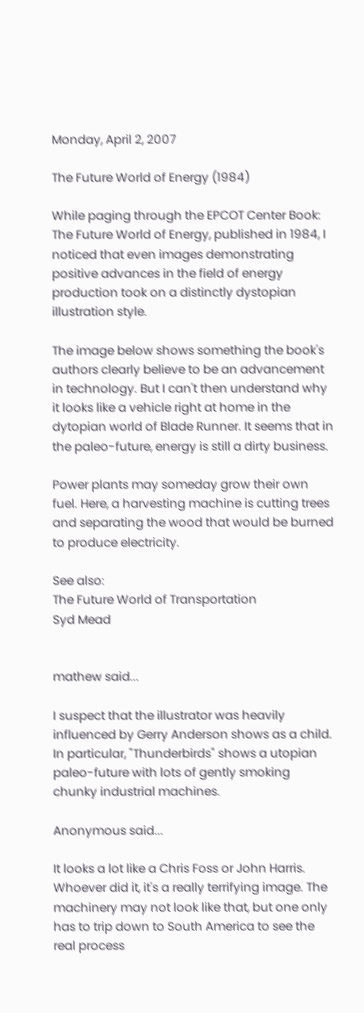Monday, April 2, 2007

The Future World of Energy (1984)

While paging through the EPCOT Center Book: The Future World of Energy, published in 1984, I noticed that even images demonstrating positive advances in the field of energy production took on a distinctly dystopian illustration style.

The image below shows something the book's authors clearly believe to be an advancement in technology. But I can't then understand why it looks like a vehicle right at home in the dytopian world of Blade Runner. It seems that in the paleo-future, energy is still a dirty business.

Power plants may someday grow their own fuel. Here, a harvesting machine is cutting trees and separating the wood that would be burned to produce electricity.

See also:
The Future World of Transportation
Syd Mead


mathew said...

I suspect that the illustrator was heavily influenced by Gerry Anderson shows as a child. In particular, "Thunderbirds" shows a utopian paleo-future with lots of gently smoking chunky industrial machines.

Anonymous said...

It looks a lot like a Chris Foss or John Harris. Whoever did it, it's a really terrifying image. The machinery may not look like that, but one only has to trip down to South America to see the real process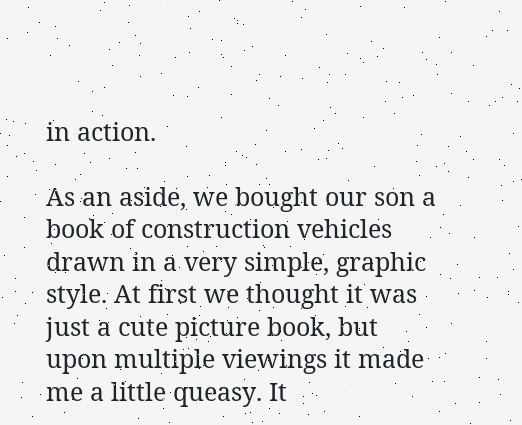in action.

As an aside, we bought our son a book of construction vehicles drawn in a very simple, graphic style. At first we thought it was just a cute picture book, but upon multiple viewings it made me a little queasy. It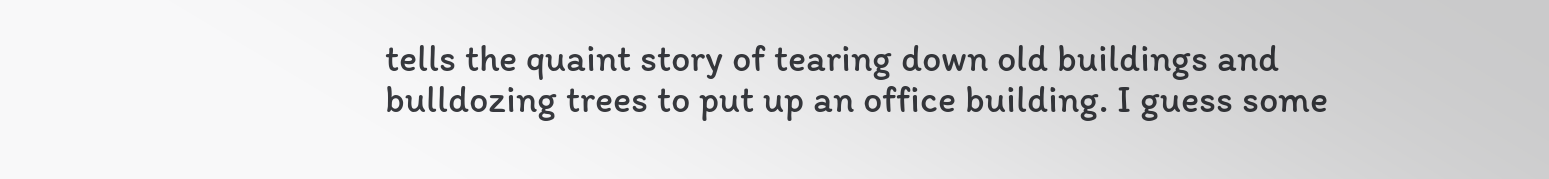tells the quaint story of tearing down old buildings and bulldozing trees to put up an office building. I guess some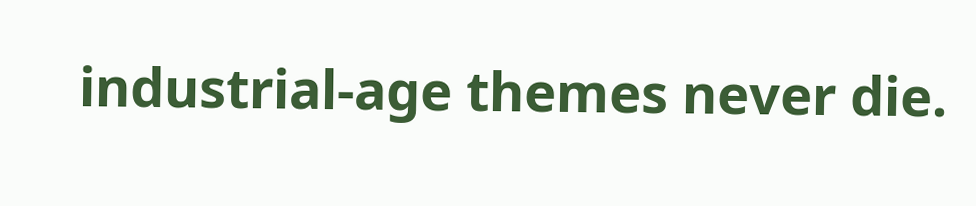industrial-age themes never die.